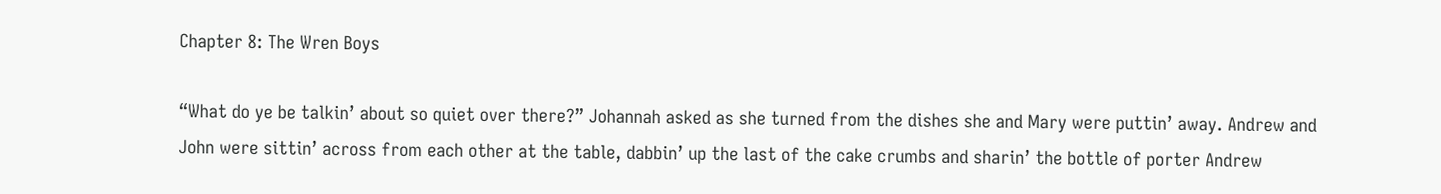Chapter 8: The Wren Boys

“What do ye be talkin’ about so quiet over there?” Johannah asked as she turned from the dishes she and Mary were puttin’ away. Andrew and John were sittin’ across from each other at the table, dabbin’ up the last of the cake crumbs and sharin’ the bottle of porter Andrew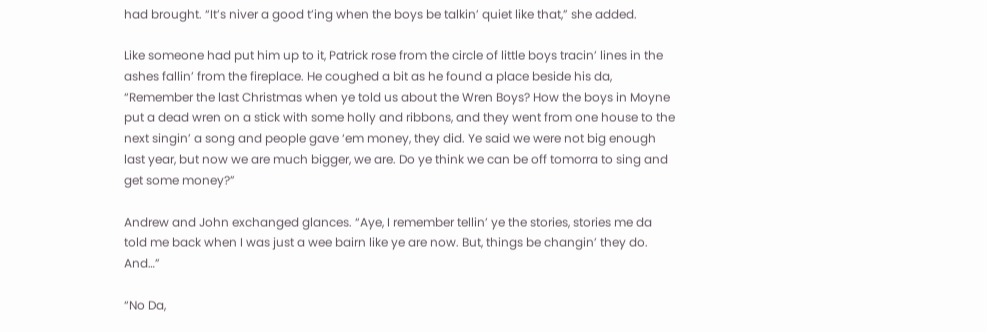had brought. “It’s niver a good t’ing when the boys be talkin’ quiet like that,” she added.

Like someone had put him up to it, Patrick rose from the circle of little boys tracin’ lines in the ashes fallin’ from the fireplace. He coughed a bit as he found a place beside his da, “Remember the last Christmas when ye told us about the Wren Boys? How the boys in Moyne put a dead wren on a stick with some holly and ribbons, and they went from one house to the next singin’ a song and people gave ‘em money, they did. Ye said we were not big enough last year, but now we are much bigger, we are. Do ye think we can be off tomorra to sing and get some money?”

Andrew and John exchanged glances. “Aye, I remember tellin’ ye the stories, stories me da told me back when I was just a wee bairn like ye are now. But, things be changin’ they do. And…”

“No Da,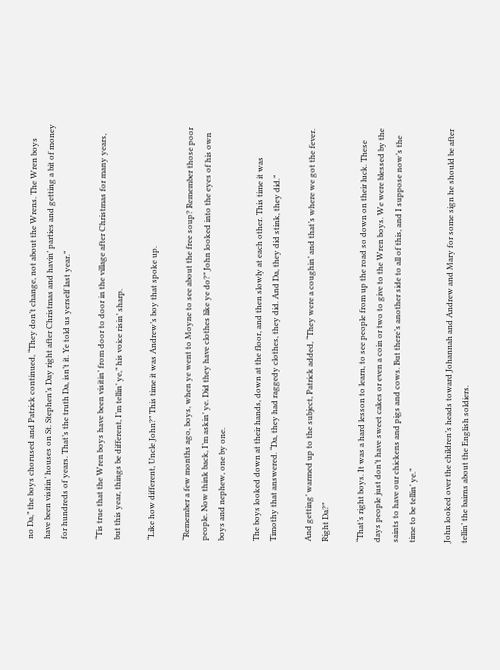no Da,” the boys chorused and Patrick continued, “They don’t change, not about the Wrens. The Wren boys have been visitin’ houses on St. Stephen’s Day right after Christmas and havin’ parties and getting a bit of money for hundreds of years. That’s the truth Da, isn’t it. Ye told us yerself last year.”

“Tis true that the Wren boys have been visitin’ from door to door in the village after Christmas for many years, but this year, things be different, I’m tellin’ ye,” his voice risin’ sharp.

“Like how different, Uncle John?” This time it was Andrew’s boy that spoke up.

“Remember a few months ago, boys, when ye went to Moyne to see about the free soup? Remember those poor people. Now think back, I’m askin’ ye. Did they have clothes like ye do?” John looked into the eyes of his own boys and nephew, one by one.

The boys looked down at their hands, down at the floor, and then slowly at each other. This time it was Timothy that answered. “Da, they had raggedy clothes, they did. And Da, they did stink, they did.”

And getting’ warmed up to the subject, Patrick added, “They were a coughin’ and that’s where we got the fever. Right Da?”

“That’s right boys. It was a hard lesson to learn, to see people from up the road so down on their luck. These days people just don’t have sweet cakes or even a coin or two to give to the Wren boys. We were blessed by the saints to have our chickens and pigs and cows. But there’s another side to all of this, and I suppose now’s the time to be tellin’ ye.”

John looked over the children’s heads toward Johannah and Andrew and Mary for some sign he should be after tellin’ the bairns about the English soldiers.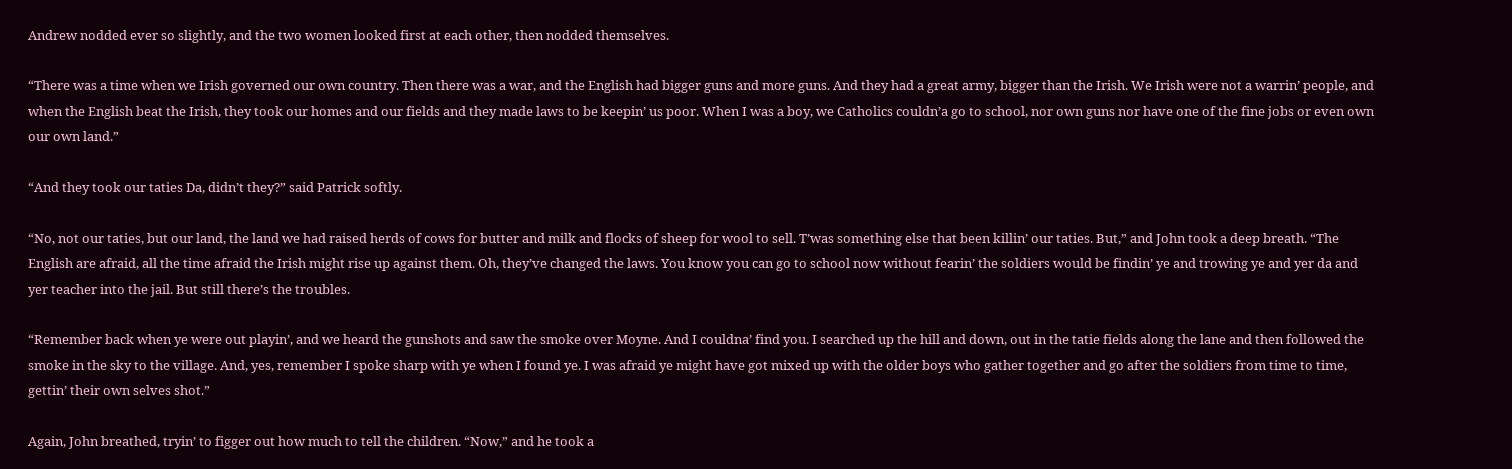Andrew nodded ever so slightly, and the two women looked first at each other, then nodded themselves.

“There was a time when we Irish governed our own country. Then there was a war, and the English had bigger guns and more guns. And they had a great army, bigger than the Irish. We Irish were not a warrin’ people, and when the English beat the Irish, they took our homes and our fields and they made laws to be keepin’ us poor. When I was a boy, we Catholics couldn’a go to school, nor own guns nor have one of the fine jobs or even own our own land.”

“And they took our taties Da, didn’t they?” said Patrick softly.

“No, not our taties, but our land, the land we had raised herds of cows for butter and milk and flocks of sheep for wool to sell. T’was something else that been killin’ our taties. But,” and John took a deep breath. “The English are afraid, all the time afraid the Irish might rise up against them. Oh, they’ve changed the laws. You know you can go to school now without fearin’ the soldiers would be findin’ ye and trowing ye and yer da and yer teacher into the jail. But still there’s the troubles.

“Remember back when ye were out playin’, and we heard the gunshots and saw the smoke over Moyne. And I couldna’ find you. I searched up the hill and down, out in the tatie fields along the lane and then followed the smoke in the sky to the village. And, yes, remember I spoke sharp with ye when I found ye. I was afraid ye might have got mixed up with the older boys who gather together and go after the soldiers from time to time, gettin’ their own selves shot.”

Again, John breathed, tryin’ to figger out how much to tell the children. “Now,” and he took a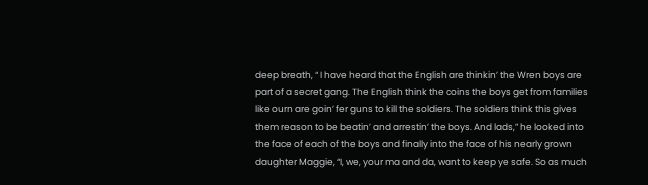deep breath, “ I have heard that the English are thinkin’ the Wren boys are part of a secret gang. The English think the coins the boys get from families like ourn are goin’ fer guns to kill the soldiers. The soldiers think this gives them reason to be beatin’ and arrestin’ the boys. And lads,” he looked into the face of each of the boys and finally into the face of his nearly grown daughter Maggie, “I, we, your ma and da, want to keep ye safe. So as much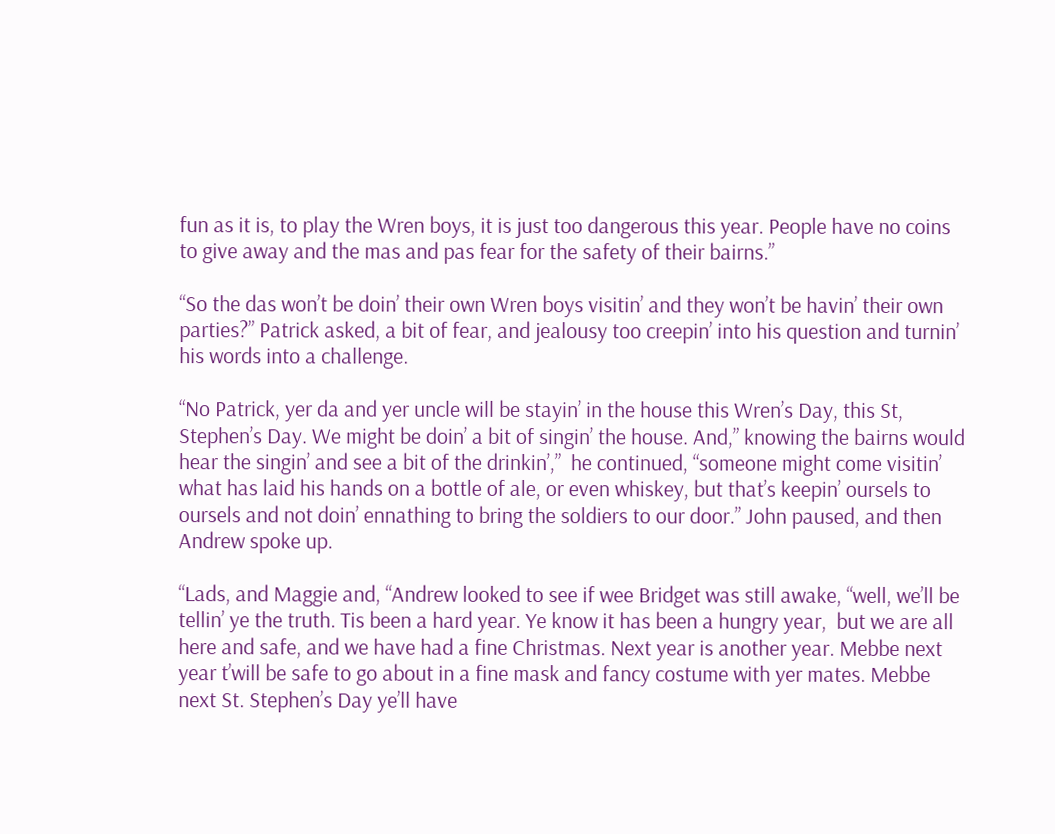fun as it is, to play the Wren boys, it is just too dangerous this year. People have no coins to give away and the mas and pas fear for the safety of their bairns.”

“So the das won’t be doin’ their own Wren boys visitin’ and they won’t be havin’ their own parties?” Patrick asked, a bit of fear, and jealousy too creepin’ into his question and turnin’ his words into a challenge.

“No Patrick, yer da and yer uncle will be stayin’ in the house this Wren’s Day, this St, Stephen’s Day. We might be doin’ a bit of singin’ the house. And,” knowing the bairns would hear the singin’ and see a bit of the drinkin’,”  he continued, “someone might come visitin’ what has laid his hands on a bottle of ale, or even whiskey, but that’s keepin’ oursels to oursels and not doin’ ennathing to bring the soldiers to our door.” John paused, and then Andrew spoke up.

“Lads, and Maggie and, “Andrew looked to see if wee Bridget was still awake, “well, we’ll be tellin’ ye the truth. Tis been a hard year. Ye know it has been a hungry year,  but we are all here and safe, and we have had a fine Christmas. Next year is another year. Mebbe next year t’will be safe to go about in a fine mask and fancy costume with yer mates. Mebbe next St. Stephen’s Day ye’ll have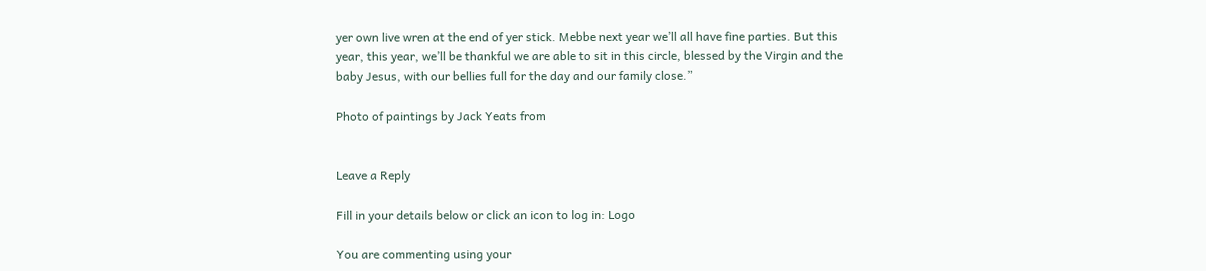yer own live wren at the end of yer stick. Mebbe next year we’ll all have fine parties. But this year, this year, we’ll be thankful we are able to sit in this circle, blessed by the Virgin and the baby Jesus, with our bellies full for the day and our family close.”

Photo of paintings by Jack Yeats from


Leave a Reply

Fill in your details below or click an icon to log in: Logo

You are commenting using your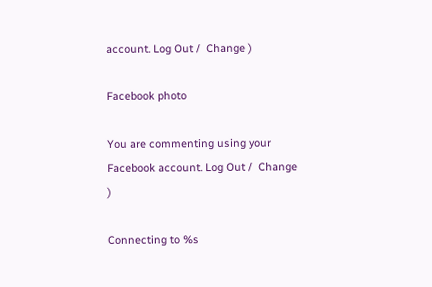account. Log Out /  Change )

Facebook photo

You are commenting using your Facebook account. Log Out /  Change )

Connecting to %s